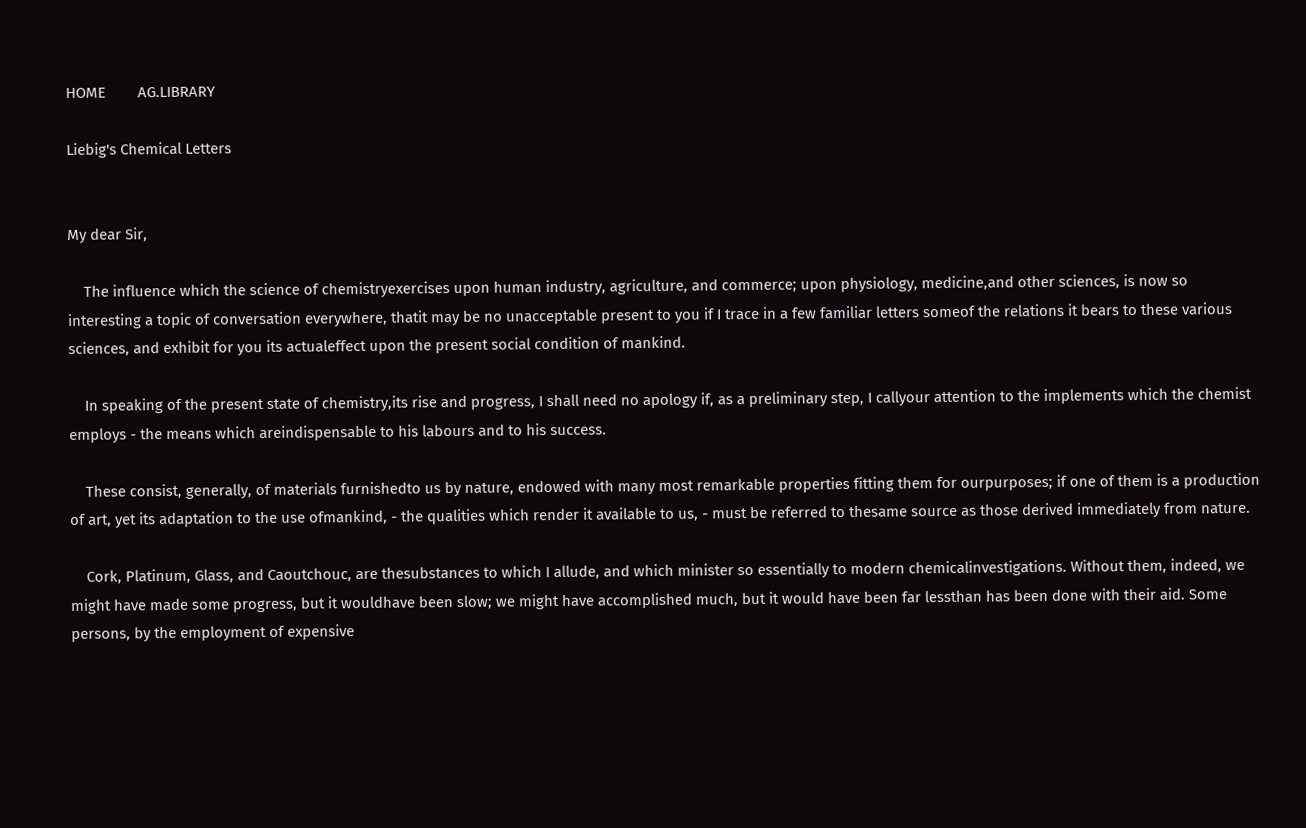HOME        AG.LIBRARY

Liebig's Chemical Letters


My dear Sir,

    The influence which the science of chemistryexercises upon human industry, agriculture, and commerce; upon physiology, medicine,and other sciences, is now so interesting a topic of conversation everywhere, thatit may be no unacceptable present to you if I trace in a few familiar letters someof the relations it bears to these various sciences, and exhibit for you its actualeffect upon the present social condition of mankind.

    In speaking of the present state of chemistry,its rise and progress, I shall need no apology if, as a preliminary step, I callyour attention to the implements which the chemist employs - the means which areindispensable to his labours and to his success.

    These consist, generally, of materials furnishedto us by nature, endowed with many most remarkable properties fitting them for ourpurposes; if one of them is a production of art, yet its adaptation to the use ofmankind, - the qualities which render it available to us, - must be referred to thesame source as those derived immediately from nature.

    Cork, Platinum, Glass, and Caoutchouc, are thesubstances to which I allude, and which minister so essentially to modern chemicalinvestigations. Without them, indeed, we might have made some progress, but it wouldhave been slow; we might have accomplished much, but it would have been far lessthan has been done with their aid. Some persons, by the employment of expensive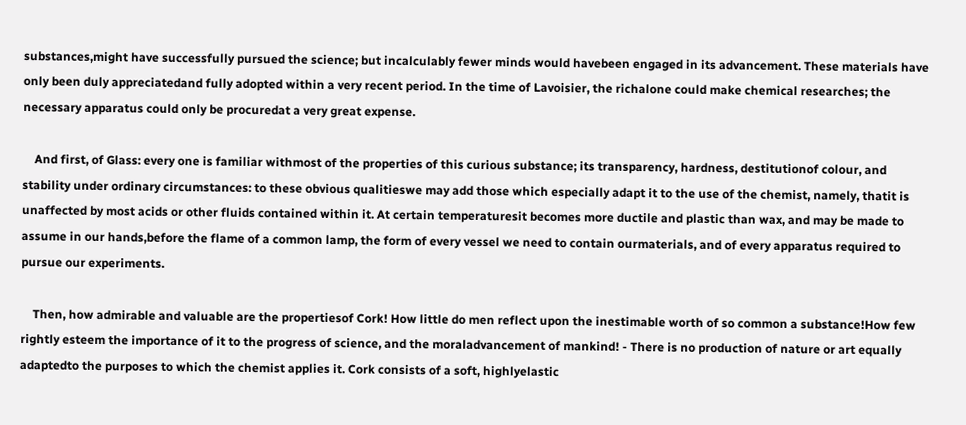substances,might have successfully pursued the science; but incalculably fewer minds would havebeen engaged in its advancement. These materials have only been duly appreciatedand fully adopted within a very recent period. In the time of Lavoisier, the richalone could make chemical researches; the necessary apparatus could only be procuredat a very great expense.

    And first, of Glass: every one is familiar withmost of the properties of this curious substance; its transparency, hardness, destitutionof colour, and stability under ordinary circumstances: to these obvious qualitieswe may add those which especially adapt it to the use of the chemist, namely, thatit is unaffected by most acids or other fluids contained within it. At certain temperaturesit becomes more ductile and plastic than wax, and may be made to assume in our hands,before the flame of a common lamp, the form of every vessel we need to contain ourmaterials, and of every apparatus required to pursue our experiments.

    Then, how admirable and valuable are the propertiesof Cork! How little do men reflect upon the inestimable worth of so common a substance!How few rightly esteem the importance of it to the progress of science, and the moraladvancement of mankind! - There is no production of nature or art equally adaptedto the purposes to which the chemist applies it. Cork consists of a soft, highlyelastic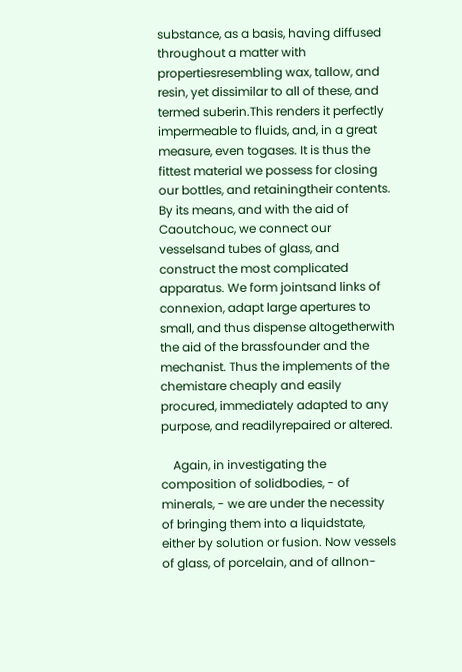substance, as a basis, having diffused throughout a matter with propertiesresembling wax, tallow, and resin, yet dissimilar to all of these, and termed suberin.This renders it perfectly impermeable to fluids, and, in a great measure, even togases. It is thus the fittest material we possess for closing our bottles, and retainingtheir contents. By its means, and with the aid of Caoutchouc, we connect our vesselsand tubes of glass, and construct the most complicated apparatus. We form jointsand links of connexion, adapt large apertures to small, and thus dispense altogetherwith the aid of the brassfounder and the mechanist. Thus the implements of the chemistare cheaply and easily procured, immediately adapted to any purpose, and readilyrepaired or altered.

    Again, in investigating the composition of solidbodies, - of minerals, - we are under the necessity of bringing them into a liquidstate, either by solution or fusion. Now vessels of glass, of porcelain, and of allnon-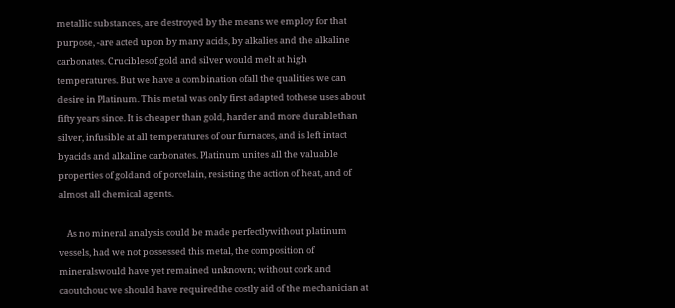metallic substances, are destroyed by the means we employ for that purpose, -are acted upon by many acids, by alkalies and the alkaline carbonates. Cruciblesof gold and silver would melt at high temperatures. But we have a combination ofall the qualities we can desire in Platinum. This metal was only first adapted tothese uses about fifty years since. It is cheaper than gold, harder and more durablethan silver, infusible at all temperatures of our furnaces, and is left intact byacids and alkaline carbonates. Platinum unites all the valuable properties of goldand of porcelain, resisting the action of heat, and of almost all chemical agents.

    As no mineral analysis could be made perfectlywithout platinum vessels, had we not possessed this metal, the composition of mineralswould have yet remained unknown; without cork and caoutchouc we should have requiredthe costly aid of the mechanician at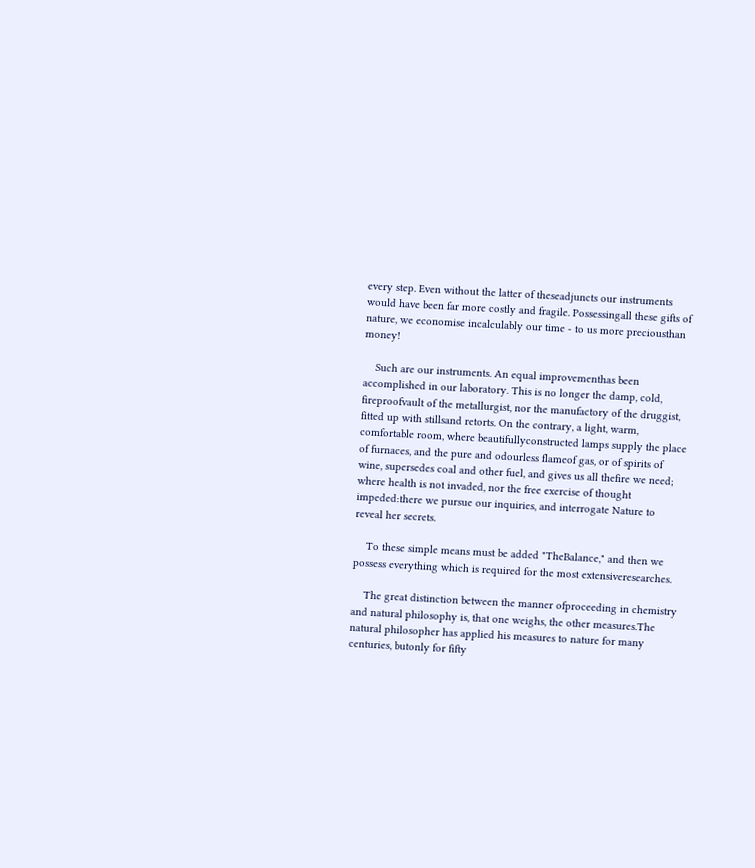every step. Even without the latter of theseadjuncts our instruments would have been far more costly and fragile. Possessingall these gifts of nature, we economise incalculably our time - to us more preciousthan money!

    Such are our instruments. An equal improvementhas been accomplished in our laboratory. This is no longer the damp, cold, fireproofvault of the metallurgist, nor the manufactory of the druggist, fitted up with stillsand retorts. On the contrary, a light, warm, comfortable room, where beautifullyconstructed lamps supply the place of furnaces, and the pure and odourless flameof gas, or of spirits of wine, supersedes coal and other fuel, and gives us all thefire we need; where health is not invaded, nor the free exercise of thought impeded:there we pursue our inquiries, and interrogate Nature to reveal her secrets.

    To these simple means must be added "TheBalance," and then we possess everything which is required for the most extensiveresearches.

    The great distinction between the manner ofproceeding in chemistry and natural philosophy is, that one weighs, the other measures.The natural philosopher has applied his measures to nature for many centuries, butonly for fifty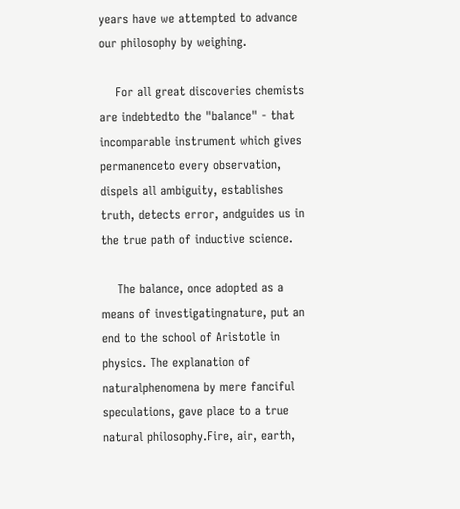years have we attempted to advance our philosophy by weighing.

    For all great discoveries chemists are indebtedto the "balance" - that incomparable instrument which gives permanenceto every observation, dispels all ambiguity, establishes truth, detects error, andguides us in the true path of inductive science.

    The balance, once adopted as a means of investigatingnature, put an end to the school of Aristotle in physics. The explanation of naturalphenomena by mere fanciful speculations, gave place to a true natural philosophy.Fire, air, earth,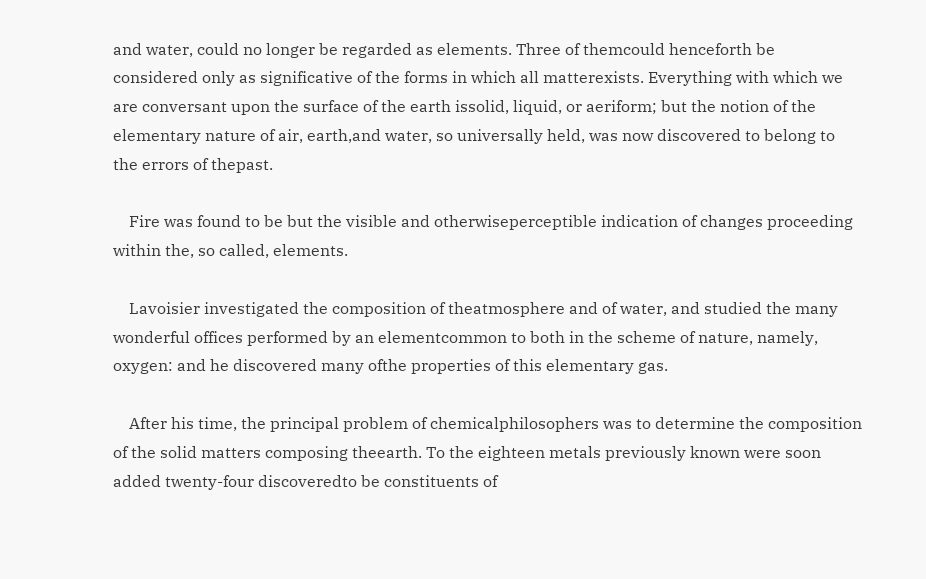and water, could no longer be regarded as elements. Three of themcould henceforth be considered only as significative of the forms in which all matterexists. Everything with which we are conversant upon the surface of the earth issolid, liquid, or aeriform; but the notion of the elementary nature of air, earth,and water, so universally held, was now discovered to belong to the errors of thepast.

    Fire was found to be but the visible and otherwiseperceptible indication of changes proceeding within the, so called, elements.

    Lavoisier investigated the composition of theatmosphere and of water, and studied the many wonderful offices performed by an elementcommon to both in the scheme of nature, namely, oxygen: and he discovered many ofthe properties of this elementary gas.

    After his time, the principal problem of chemicalphilosophers was to determine the composition of the solid matters composing theearth. To the eighteen metals previously known were soon added twenty-four discoveredto be constituents of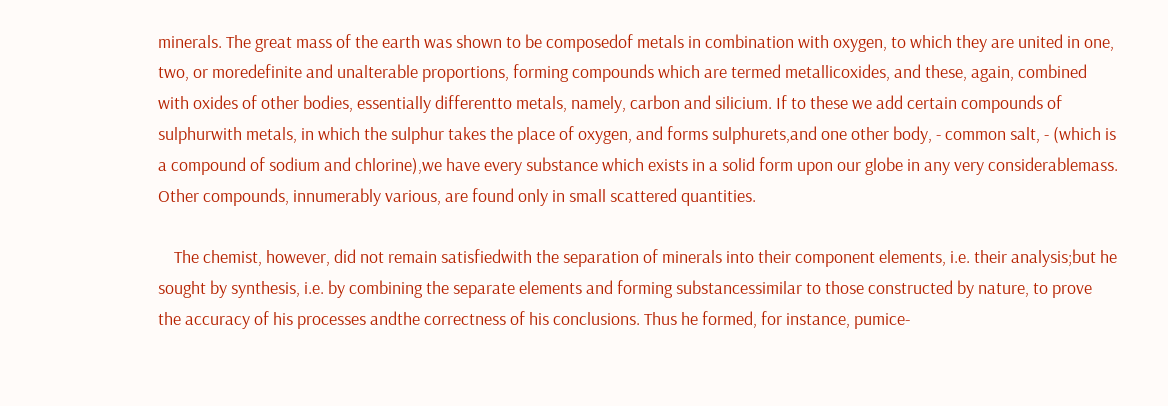minerals. The great mass of the earth was shown to be composedof metals in combination with oxygen, to which they are united in one, two, or moredefinite and unalterable proportions, forming compounds which are termed metallicoxides, and these, again, combined with oxides of other bodies, essentially differentto metals, namely, carbon and silicium. If to these we add certain compounds of sulphurwith metals, in which the sulphur takes the place of oxygen, and forms sulphurets,and one other body, - common salt, - (which is a compound of sodium and chlorine),we have every substance which exists in a solid form upon our globe in any very considerablemass. Other compounds, innumerably various, are found only in small scattered quantities.

    The chemist, however, did not remain satisfiedwith the separation of minerals into their component elements, i.e. their analysis;but he sought by synthesis, i.e. by combining the separate elements and forming substancessimilar to those constructed by nature, to prove the accuracy of his processes andthe correctness of his conclusions. Thus he formed, for instance, pumice-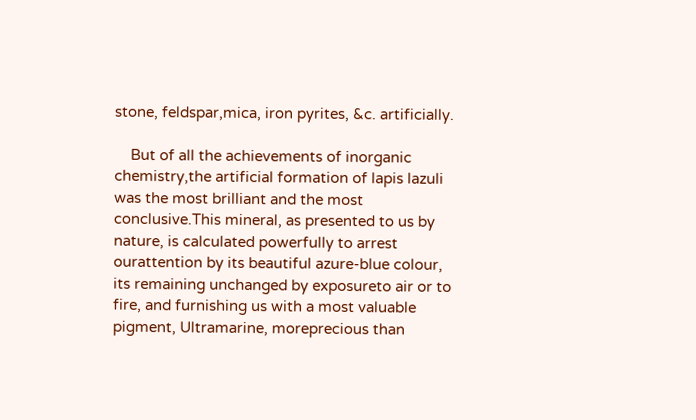stone, feldspar,mica, iron pyrites, &c. artificially.

    But of all the achievements of inorganic chemistry,the artificial formation of lapis lazuli was the most brilliant and the most conclusive.This mineral, as presented to us by nature, is calculated powerfully to arrest ourattention by its beautiful azure-blue colour, its remaining unchanged by exposureto air or to fire, and furnishing us with a most valuable pigment, Ultramarine, moreprecious than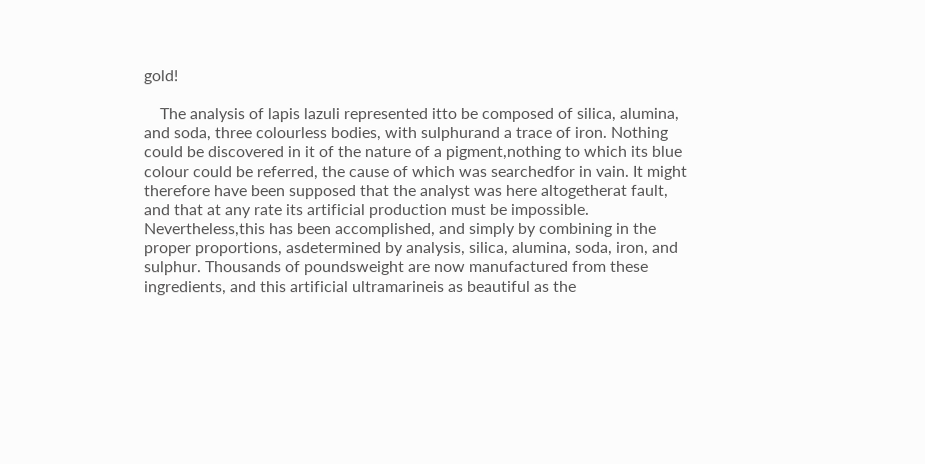gold!

    The analysis of lapis lazuli represented itto be composed of silica, alumina, and soda, three colourless bodies, with sulphurand a trace of iron. Nothing could be discovered in it of the nature of a pigment,nothing to which its blue colour could be referred, the cause of which was searchedfor in vain. It might therefore have been supposed that the analyst was here altogetherat fault, and that at any rate its artificial production must be impossible. Nevertheless,this has been accomplished, and simply by combining in the proper proportions, asdetermined by analysis, silica, alumina, soda, iron, and sulphur. Thousands of poundsweight are now manufactured from these ingredients, and this artificial ultramarineis as beautiful as the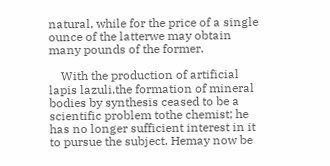natural, while for the price of a single ounce of the latterwe may obtain many pounds of the former.

    With the production of artificial lapis lazuli,the formation of mineral bodies by synthesis ceased to be a scientific problem tothe chemist; he has no longer sufficient interest in it to pursue the subject. Hemay now be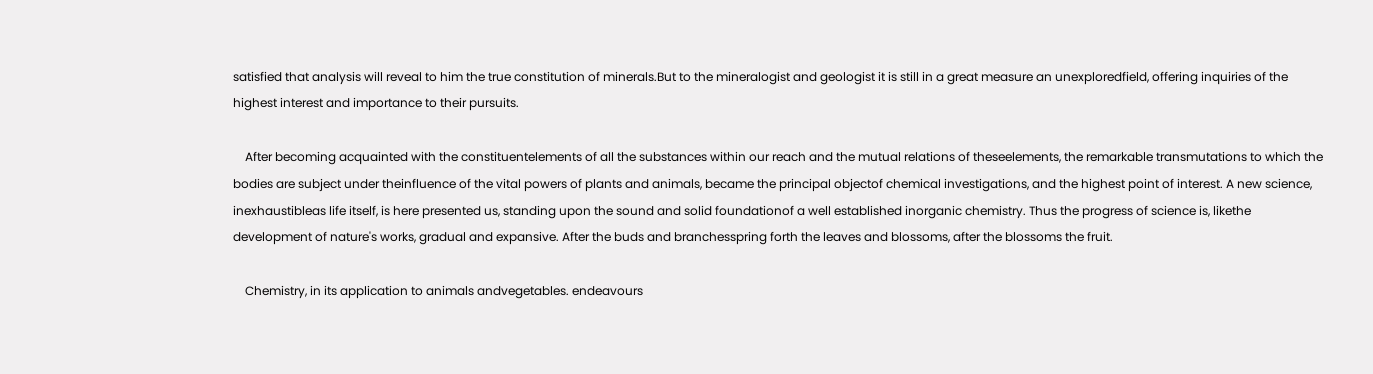satisfied that analysis will reveal to him the true constitution of minerals.But to the mineralogist and geologist it is still in a great measure an unexploredfield, offering inquiries of the highest interest and importance to their pursuits.

    After becoming acquainted with the constituentelements of all the substances within our reach and the mutual relations of theseelements, the remarkable transmutations to which the bodies are subject under theinfluence of the vital powers of plants and animals, became the principal objectof chemical investigations, and the highest point of interest. A new science, inexhaustibleas life itself, is here presented us, standing upon the sound and solid foundationof a well established inorganic chemistry. Thus the progress of science is, likethe development of nature's works, gradual and expansive. After the buds and branchesspring forth the leaves and blossoms, after the blossoms the fruit.

    Chemistry, in its application to animals andvegetables. endeavours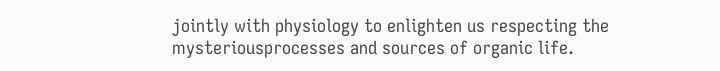jointly with physiology to enlighten us respecting the mysteriousprocesses and sources of organic life.